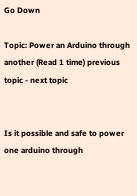Go Down

Topic: Power an Arduino through another (Read 1 time) previous topic - next topic


Is it possible and safe to power one arduino through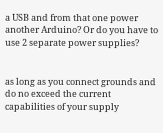a USB and from that one power another Arduino? Or do you have to use 2 separate power supplies?


as long as you connect grounds and do no exceed the current capabilities of your supply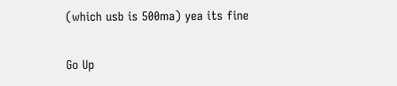(which usb is 500ma) yea its fine

Go Up